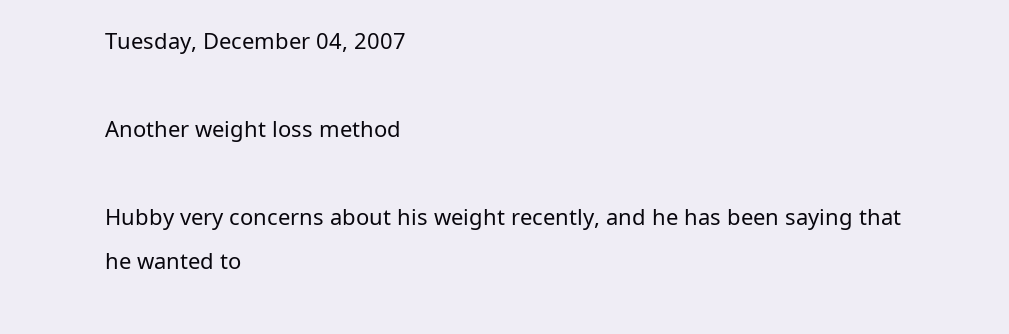Tuesday, December 04, 2007

Another weight loss method

Hubby very concerns about his weight recently, and he has been saying that he wanted to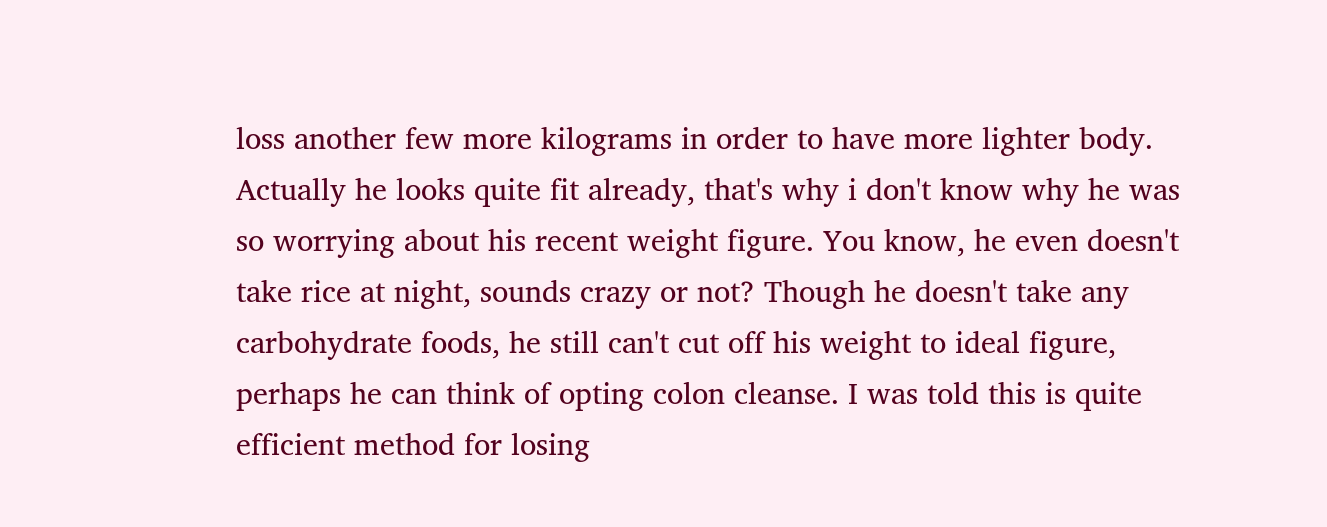loss another few more kilograms in order to have more lighter body. Actually he looks quite fit already, that's why i don't know why he was so worrying about his recent weight figure. You know, he even doesn't take rice at night, sounds crazy or not? Though he doesn't take any carbohydrate foods, he still can't cut off his weight to ideal figure, perhaps he can think of opting colon cleanse. I was told this is quite efficient method for losing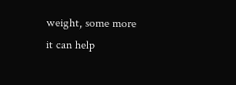weight, some more it can help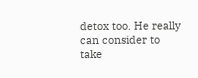detox too. He really can consider to take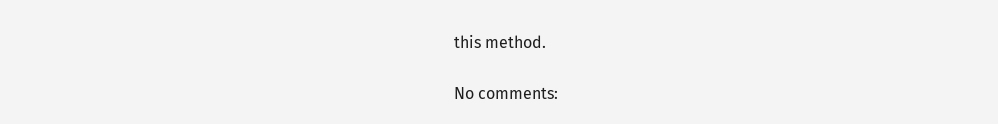this method.

No comments: